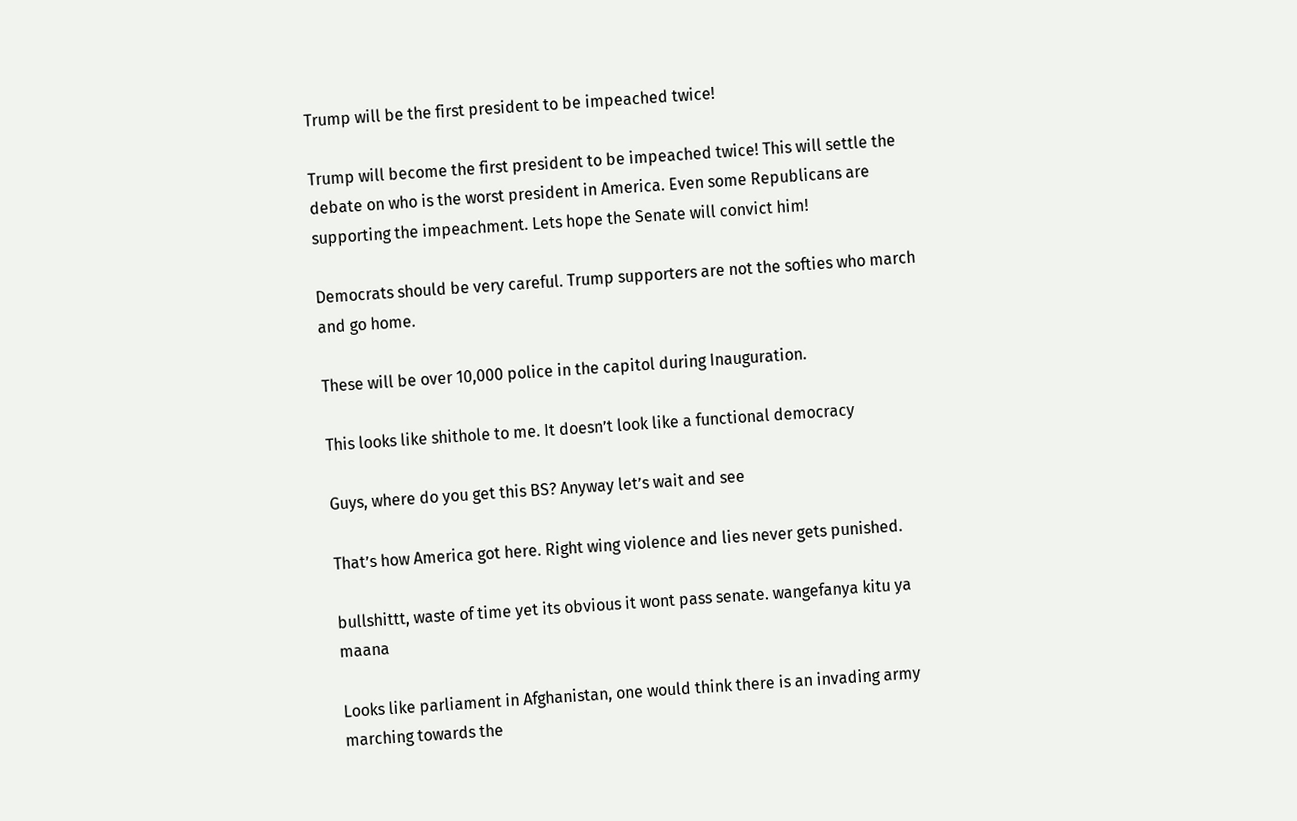Trump will be the first president to be impeached twice!

Trump will become the first president to be impeached twice! This will settle the debate on who is the worst president in America. Even some Republicans are supporting the impeachment. Lets hope the Senate will convict him!

Democrats should be very careful. Trump supporters are not the softies who march and go home.

These will be over 10,000 police in the capitol during Inauguration.

This looks like shithole to me. It doesn’t look like a functional democracy

Guys, where do you get this BS? Anyway let’s wait and see

That’s how America got here. Right wing violence and lies never gets punished.

bullshittt, waste of time yet its obvious it wont pass senate. wangefanya kitu ya maana

Looks like parliament in Afghanistan, one would think there is an invading army marching towards the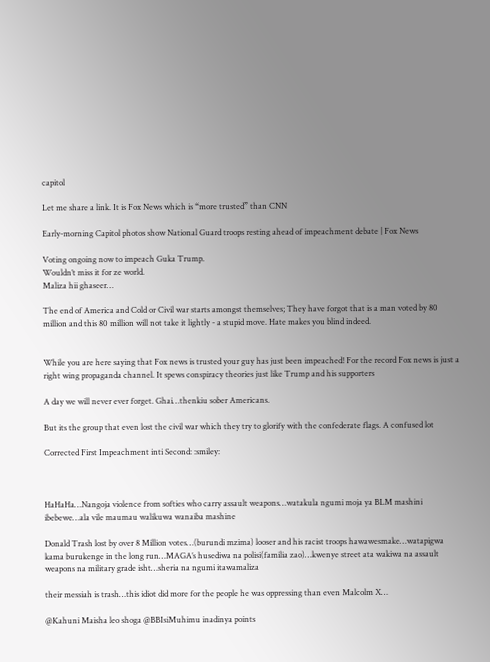capitol

Let me share a link. It is Fox News which is “more trusted” than CNN

Early-morning Capitol photos show National Guard troops resting ahead of impeachment debate | Fox News

Voting ongoing now to impeach Guka Trump.
Wouldn’t miss it for ze world.
Maliza hii ghaseer…

The end of America and Cold or Civil war starts amongst themselves; They have forgot that is a man voted by 80 million and this 80 million will not take it lightly - a stupid move. Hate makes you blind indeed.


While you are here saying that Fox news is trusted your guy has just been impeached! For the record Fox news is just a right wing propaganda channel. It spews conspiracy theories just like Trump and his supporters

A day we will never ever forget. Ghai…thenkiu sober Americans.

But its the group that even lost the civil war which they try to glorify with the confederate flags. A confused lot

Corrected First Impeachment inti Second: :smiley:



HaHaHa…Nangoja violence from softies who carry assault weapons…watakula ngumi moja ya BLM mashini ibebewe…ala vile maumau walikuwa wanaiba mashine

Donald Trash lost by over 8 Million votes…(burundi mzima) looser and his racist troops hawawesmake…watapigwa kama burukenge in the long run…MAGA’s husediwa na polisi(familia zao)…kwenye street ata wakiwa na assault weapons na military grade isht…sheria na ngumi itawamaliza

their messiah is trash…this idiot did more for the people he was oppressing than even Malcolm X…

@Kahuni Maisha leo shoga @BBIsiMuhimu inadinya points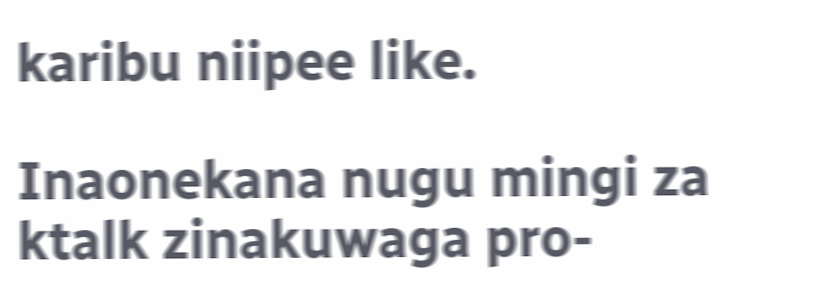karibu niipee like.

Inaonekana nugu mingi za ktalk zinakuwaga pro-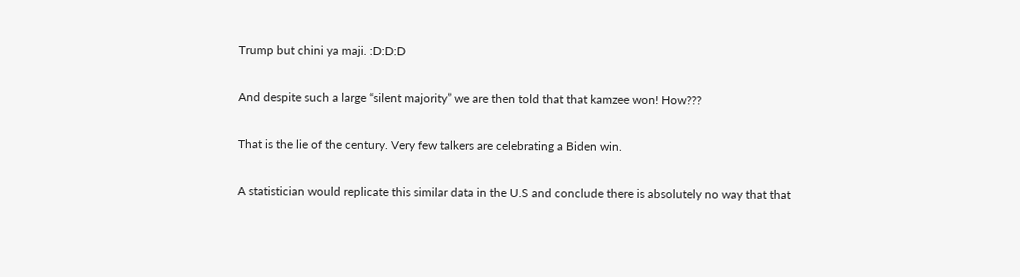Trump but chini ya maji. :D:D:D

And despite such a large “silent majority” we are then told that that kamzee won! How???

That is the lie of the century. Very few talkers are celebrating a Biden win.

A statistician would replicate this similar data in the U.S and conclude there is absolutely no way that that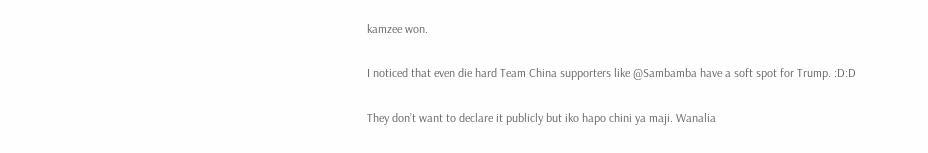kamzee won.

I noticed that even die hard Team China supporters like @Sambamba have a soft spot for Trump. :D:D

They don’t want to declare it publicly but iko hapo chini ya maji. Wanalia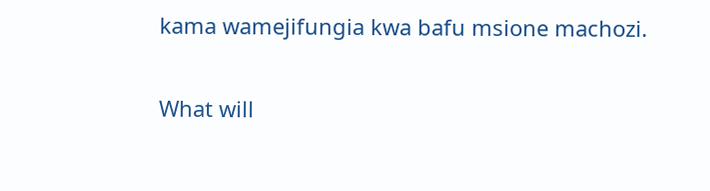kama wamejifungia kwa bafu msione machozi.

What will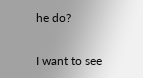he do?

I want to see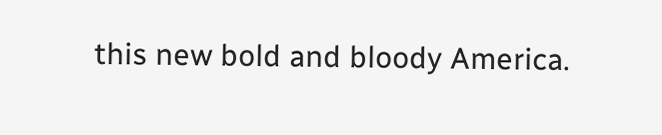this new bold and bloody America.